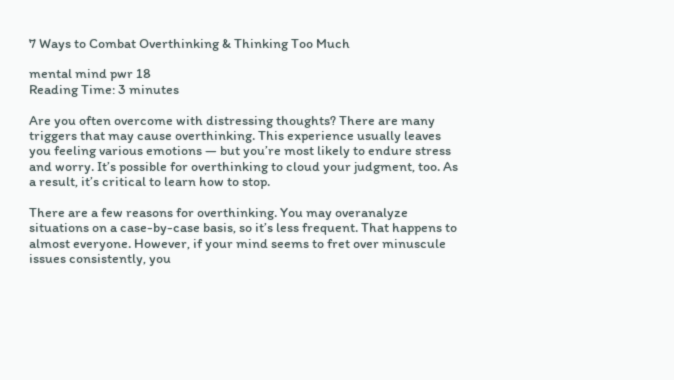7 Ways to Combat Overthinking & Thinking Too Much

mental mind pwr 18
Reading Time: 3 minutes

Are you often overcome with distressing thoughts? There are many triggers that may cause overthinking. This experience usually leaves you feeling various emotions — but you’re most likely to endure stress and worry. It’s possible for overthinking to cloud your judgment, too. As a result, it’s critical to learn how to stop.

There are a few reasons for overthinking. You may overanalyze situations on a case-by-case basis, so it’s less frequent. That happens to almost everyone. However, if your mind seems to fret over minuscule issues consistently, you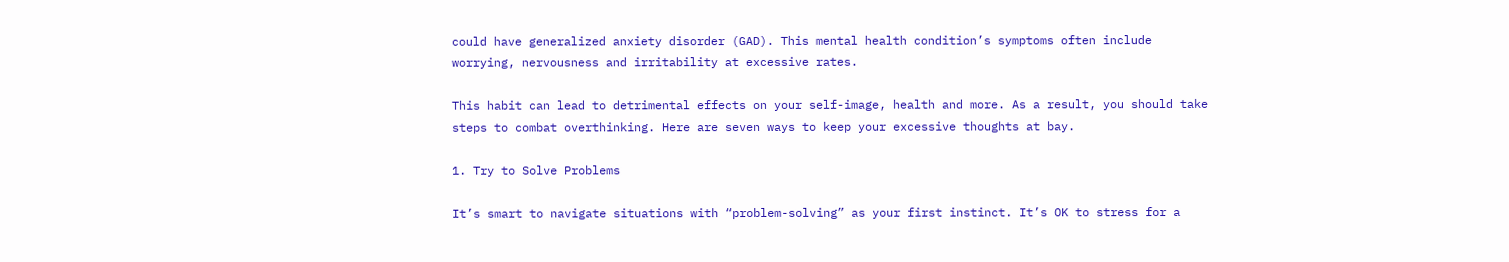could have generalized anxiety disorder (GAD). This mental health condition’s symptoms often include worrying, nervousness and irritability at excessive rates.

This habit can lead to detrimental effects on your self-image, health and more. As a result, you should take steps to combat overthinking. Here are seven ways to keep your excessive thoughts at bay.

1. Try to Solve Problems

It’s smart to navigate situations with “problem-solving” as your first instinct. It’s OK to stress for a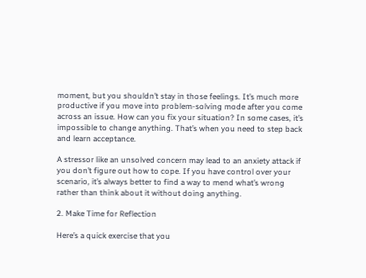moment, but you shouldn’t stay in those feelings. It’s much more productive if you move into problem-solving mode after you come across an issue. How can you fix your situation? In some cases, it’s impossible to change anything. That’s when you need to step back and learn acceptance.

A stressor like an unsolved concern may lead to an anxiety attack if you don’t figure out how to cope. If you have control over your scenario, it’s always better to find a way to mend what’s wrong rather than think about it without doing anything.

2. Make Time for Reflection

Here’s a quick exercise that you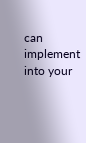can implement into your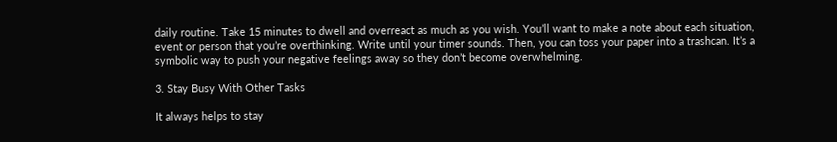daily routine. Take 15 minutes to dwell and overreact as much as you wish. You’ll want to make a note about each situation, event or person that you’re overthinking. Write until your timer sounds. Then, you can toss your paper into a trashcan. It’s a symbolic way to push your negative feelings away so they don’t become overwhelming.

3. Stay Busy With Other Tasks

It always helps to stay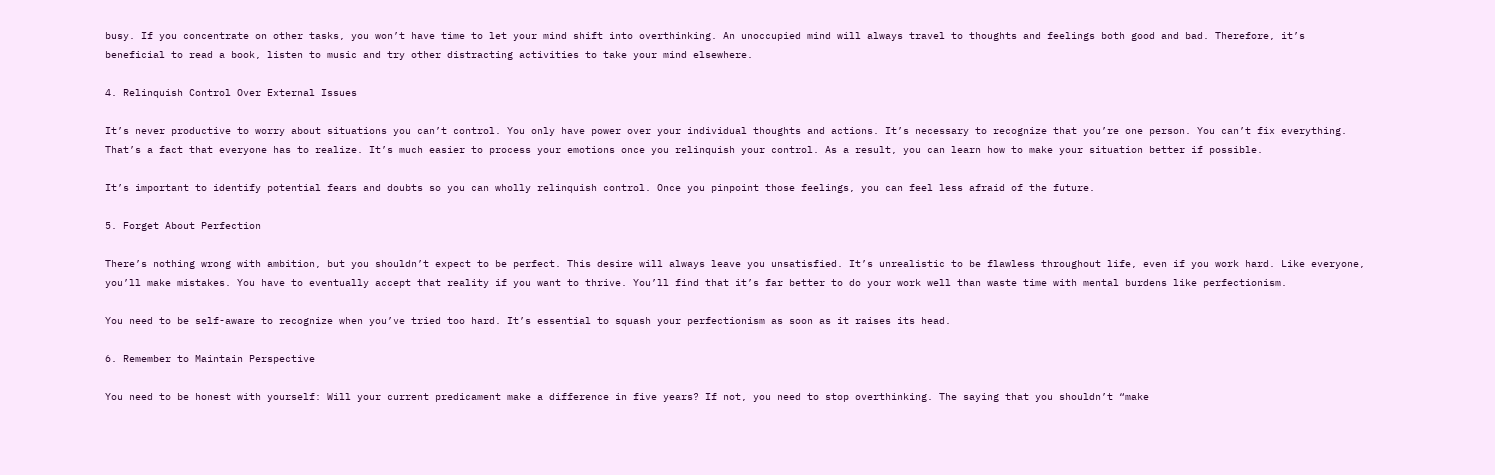busy. If you concentrate on other tasks, you won’t have time to let your mind shift into overthinking. An unoccupied mind will always travel to thoughts and feelings both good and bad. Therefore, it’s beneficial to read a book, listen to music and try other distracting activities to take your mind elsewhere.

4. Relinquish Control Over External Issues

It’s never productive to worry about situations you can’t control. You only have power over your individual thoughts and actions. It’s necessary to recognize that you’re one person. You can’t fix everything. That’s a fact that everyone has to realize. It’s much easier to process your emotions once you relinquish your control. As a result, you can learn how to make your situation better if possible.

It’s important to identify potential fears and doubts so you can wholly relinquish control. Once you pinpoint those feelings, you can feel less afraid of the future.

5. Forget About Perfection

There’s nothing wrong with ambition, but you shouldn’t expect to be perfect. This desire will always leave you unsatisfied. It’s unrealistic to be flawless throughout life, even if you work hard. Like everyone, you’ll make mistakes. You have to eventually accept that reality if you want to thrive. You’ll find that it’s far better to do your work well than waste time with mental burdens like perfectionism.

You need to be self-aware to recognize when you’ve tried too hard. It’s essential to squash your perfectionism as soon as it raises its head.

6. Remember to Maintain Perspective

You need to be honest with yourself: Will your current predicament make a difference in five years? If not, you need to stop overthinking. The saying that you shouldn’t “make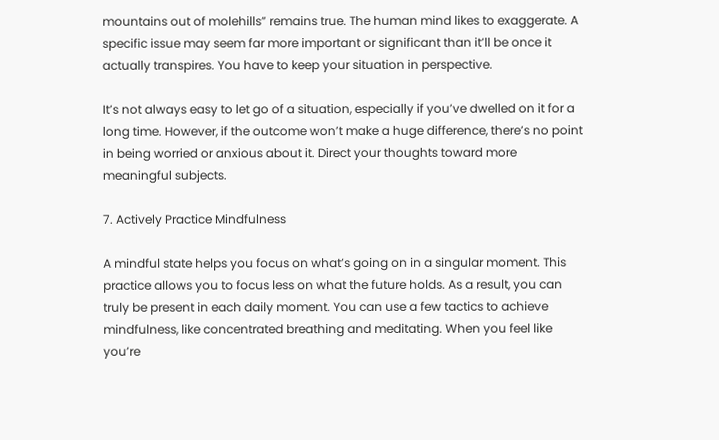mountains out of molehills” remains true. The human mind likes to exaggerate. A specific issue may seem far more important or significant than it’ll be once it actually transpires. You have to keep your situation in perspective.

It’s not always easy to let go of a situation, especially if you’ve dwelled on it for a long time. However, if the outcome won’t make a huge difference, there’s no point in being worried or anxious about it. Direct your thoughts toward more meaningful subjects.

7. Actively Practice Mindfulness

A mindful state helps you focus on what’s going on in a singular moment. This practice allows you to focus less on what the future holds. As a result, you can truly be present in each daily moment. You can use a few tactics to achieve mindfulness, like concentrated breathing and meditating. When you feel like you’re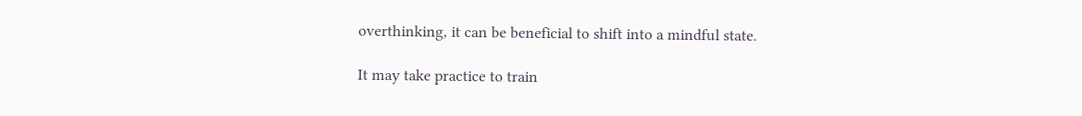overthinking, it can be beneficial to shift into a mindful state.

It may take practice to train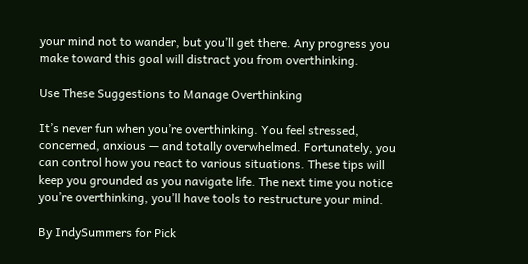your mind not to wander, but you’ll get there. Any progress you make toward this goal will distract you from overthinking.

Use These Suggestions to Manage Overthinking

It’s never fun when you’re overthinking. You feel stressed, concerned, anxious — and totally overwhelmed. Fortunately, you can control how you react to various situations. These tips will keep you grounded as you navigate life. The next time you notice you’re overthinking, you’ll have tools to restructure your mind.

By IndySummers for Pick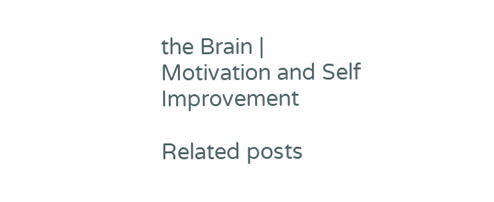the Brain | Motivation and Self Improvement

Related posts